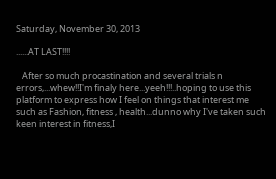Saturday, November 30, 2013

......AT LAST!!!!

   After so much procastination and several trials n errors,...whew!!I'm finaly here...yeeh!!!..hoping to use this platform to express how I feel on things that interest me such as Fashion, fitness , health...dunno why I've taken such keen interest in fitness,I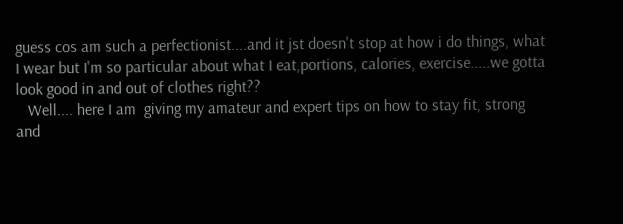guess cos am such a perfectionist....and it jst doesn't stop at how i do things, what I wear but I'm so particular about what I eat,portions, calories, exercise.....we gotta look good in and out of clothes right??
   Well.... here I am  giving my amateur and expert tips on how to stay fit, strong and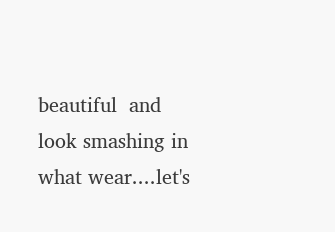beautiful  and look smashing in what wear....let's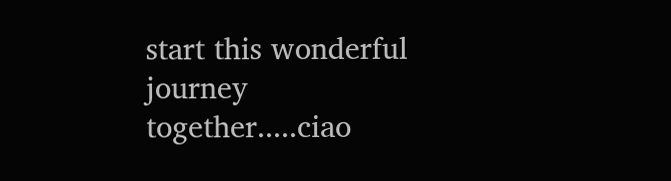start this wonderful journey together.....ciao